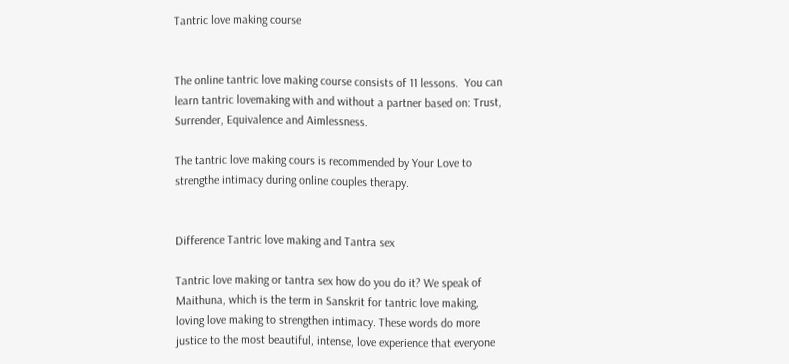Tantric love making course


The online tantric love making course consists of 11 lessons.  You can learn tantric lovemaking with and without a partner based on: Trust, Surrender, Equivalence and Aimlessness.

The tantric love making cours is recommended by Your Love to strengthe intimacy during online couples therapy.


Difference Tantric love making and Tantra sex

Tantric love making or tantra sex how do you do it? We speak of Maithuna, which is the term in Sanskrit for tantric love making, loving love making to strengthen intimacy. These words do more justice to the most beautiful, intense, love experience that everyone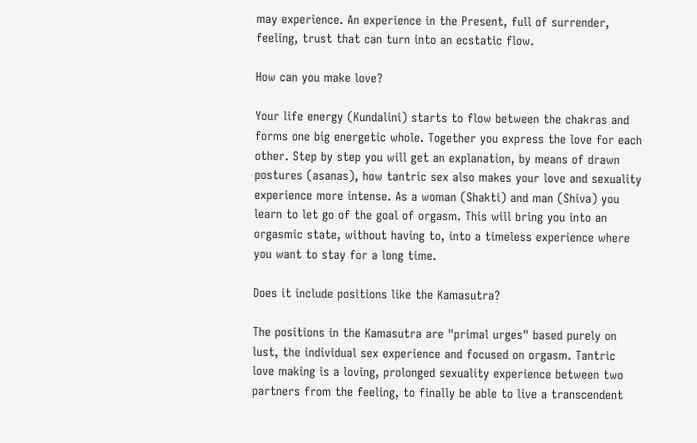may experience. An experience in the Present, full of surrender, feeling, trust that can turn into an ecstatic flow.

How can you make love?

Your life energy (Kundalini) starts to flow between the chakras and forms one big energetic whole. Together you express the love for each other. Step by step you will get an explanation, by means of drawn postures (asanas), how tantric sex also makes your love and sexuality experience more intense. As a woman (Shakti) and man (Shiva) you learn to let go of the goal of orgasm. This will bring you into an orgasmic state, without having to, into a timeless experience where you want to stay for a long time.

Does it include positions like the Kamasutra?

The positions in the Kamasutra are "primal urges" based purely on lust, the individual sex experience and focused on orgasm. Tantric love making is a loving, prolonged sexuality experience between two partners from the feeling, to finally be able to live a transcendent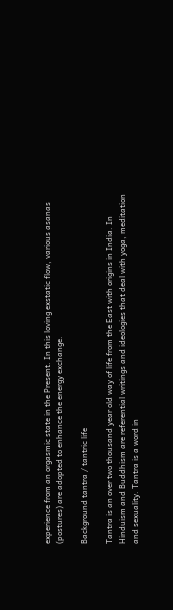experience from an orgasmic state in the Present. In this loving exstatic flow, various asanas (postures) are adopted to enhance the energy exchange.

Background tantra / tantric life

Tantra is an over two thousand year old way of life from the East with origins in India. In Hinduism and Buddhism are referential writings and ideologies that deal with yoga, meditation and sexuality. Tantra is a word in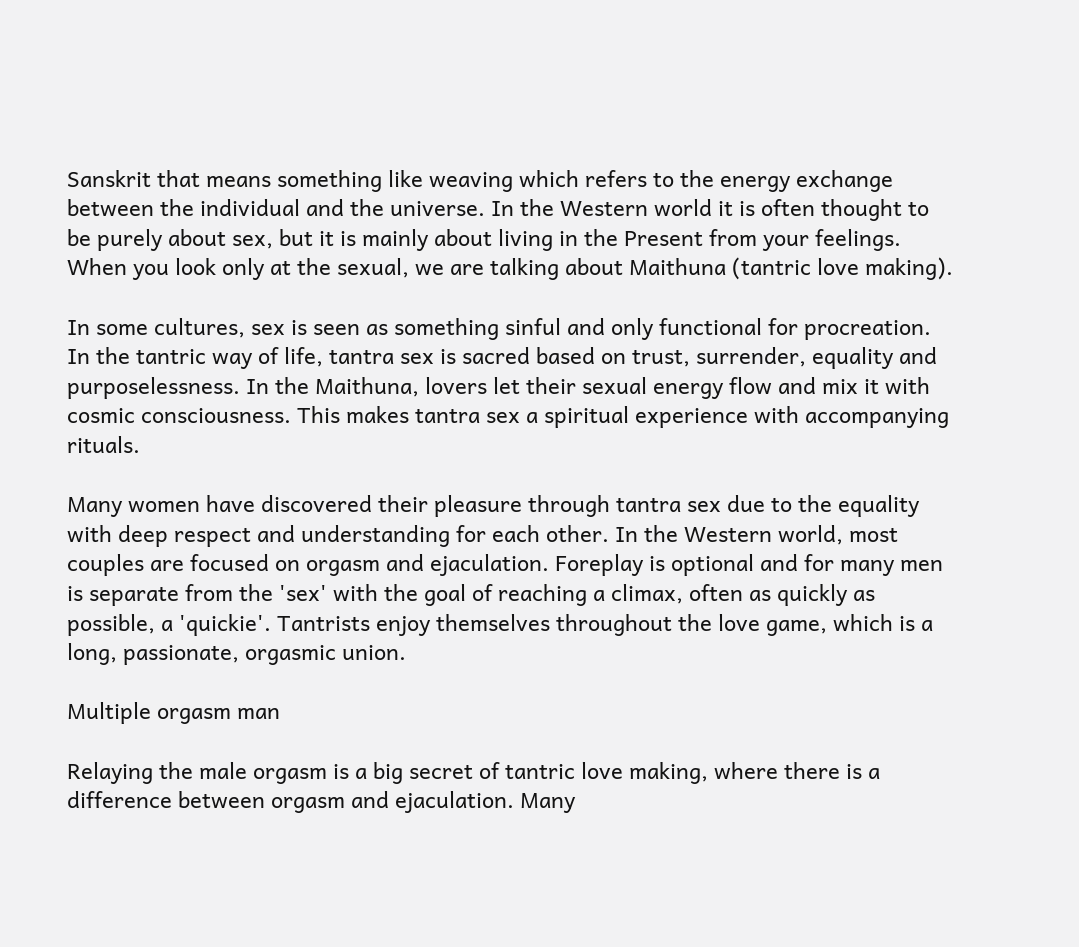Sanskrit that means something like weaving which refers to the energy exchange between the individual and the universe. In the Western world it is often thought to be purely about sex, but it is mainly about living in the Present from your feelings. When you look only at the sexual, we are talking about Maithuna (tantric love making).

In some cultures, sex is seen as something sinful and only functional for procreation. In the tantric way of life, tantra sex is sacred based on trust, surrender, equality and purposelessness. In the Maithuna, lovers let their sexual energy flow and mix it with cosmic consciousness. This makes tantra sex a spiritual experience with accompanying rituals.

Many women have discovered their pleasure through tantra sex due to the equality with deep respect and understanding for each other. In the Western world, most couples are focused on orgasm and ejaculation. Foreplay is optional and for many men is separate from the 'sex' with the goal of reaching a climax, often as quickly as possible, a 'quickie'. Tantrists enjoy themselves throughout the love game, which is a long, passionate, orgasmic union.

Multiple orgasm man

Relaying the male orgasm is a big secret of tantric love making, where there is a difference between orgasm and ejaculation. Many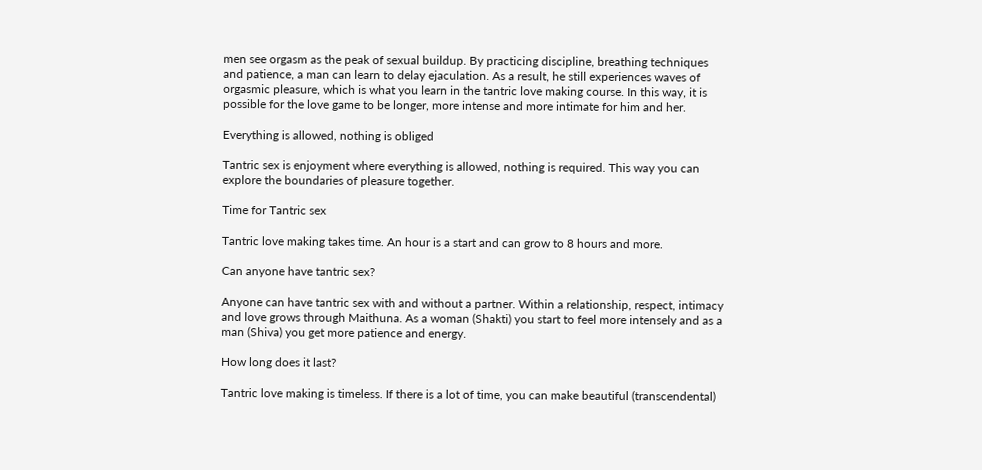men see orgasm as the peak of sexual buildup. By practicing discipline, breathing techniques and patience, a man can learn to delay ejaculation. As a result, he still experiences waves of orgasmic pleasure, which is what you learn in the tantric love making course. In this way, it is possible for the love game to be longer, more intense and more intimate for him and her.

Everything is allowed, nothing is obliged

Tantric sex is enjoyment where everything is allowed, nothing is required. This way you can explore the boundaries of pleasure together.

Time for Tantric sex

Tantric love making takes time. An hour is a start and can grow to 8 hours and more.

Can anyone have tantric sex?

Anyone can have tantric sex with and without a partner. Within a relationship, respect, intimacy and love grows through Maithuna. As a woman (Shakti) you start to feel more intensely and as a man (Shiva) you get more patience and energy.

How long does it last?

Tantric love making is timeless. If there is a lot of time, you can make beautiful (transcendental)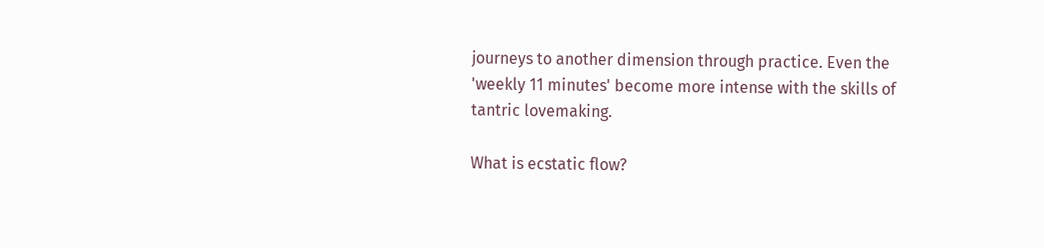journeys to another dimension through practice. Even the 'weekly 11 minutes' become more intense with the skills of tantric lovemaking.

What is ecstatic flow?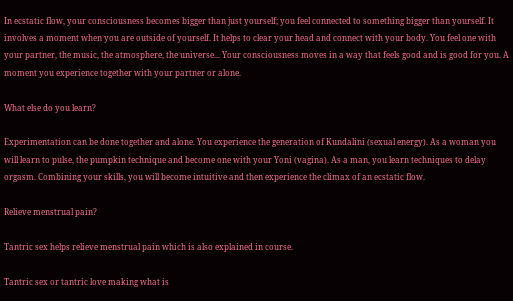In ecstatic flow, your consciousness becomes bigger than just yourself; you feel connected to something bigger than yourself. It involves a moment when you are outside of yourself. It helps to clear your head and connect with your body. You feel one with your partner, the music, the atmosphere, the universe... Your consciousness moves in a way that feels good and is good for you. A moment you experience together with your partner or alone.

What else do you learn?

Experimentation can be done together and alone. You experience the generation of Kundalini (sexual energy). As a woman you will learn to pulse, the pumpkin technique and become one with your Yoni (vagina). As a man, you learn techniques to delay orgasm. Combining your skills, you will become intuitive and then experience the climax of an ecstatic flow.

Relieve menstrual pain?

Tantric sex helps relieve menstrual pain which is also explained in course.

Tantric sex or tantric love making what is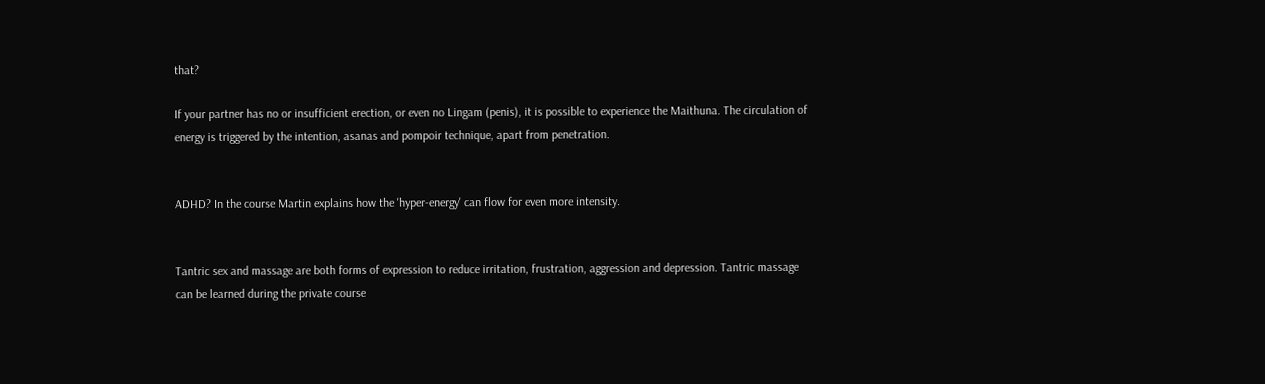that?

If your partner has no or insufficient erection, or even no Lingam (penis), it is possible to experience the Maithuna. The circulation of energy is triggered by the intention, asanas and pompoir technique, apart from penetration.


ADHD? In the course Martin explains how the 'hyper-energy' can flow for even more intensity.


Tantric sex and massage are both forms of expression to reduce irritation, frustration, aggression and depression. Tantric massage can be learned during the private course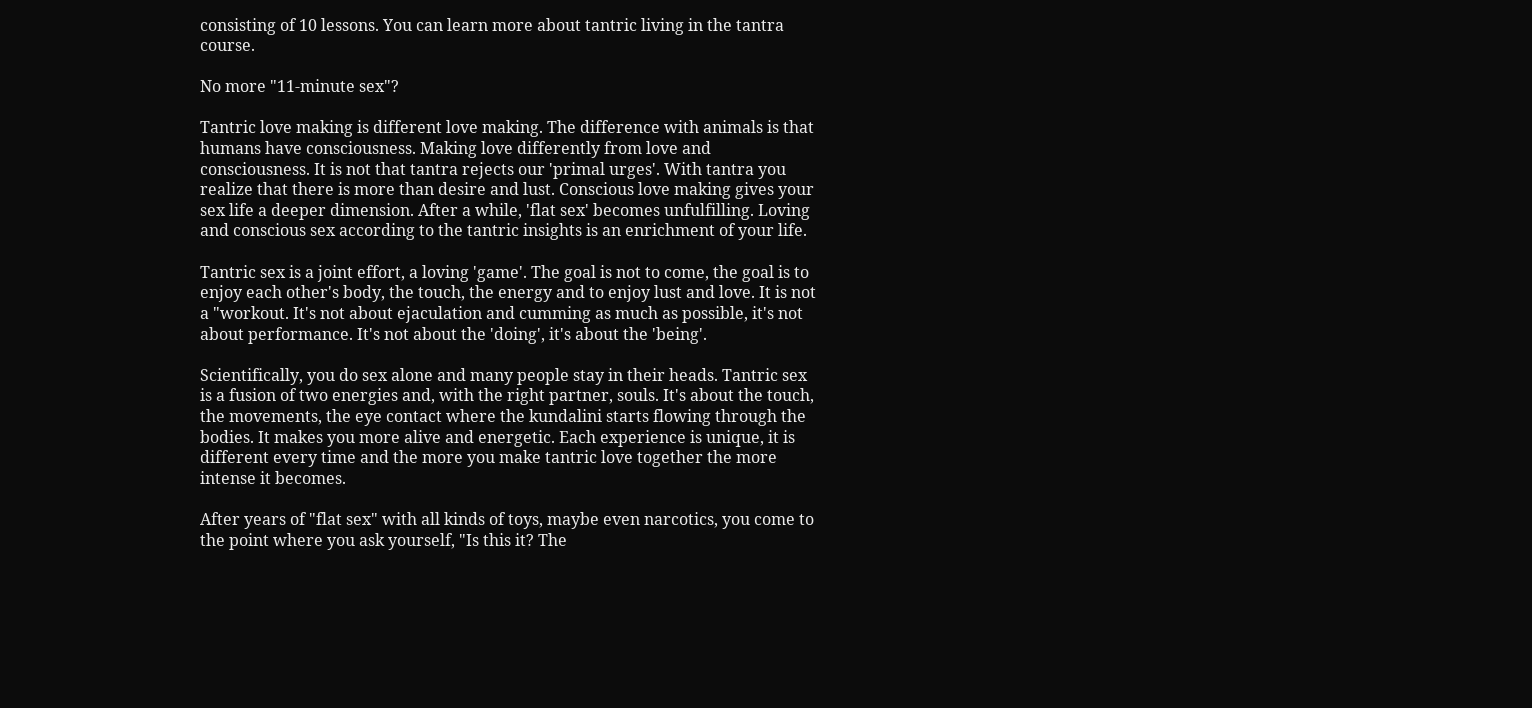consisting of 10 lessons. You can learn more about tantric living in the tantra course.

No more "11-minute sex"?

Tantric love making is different love making. The difference with animals is that humans have consciousness. Making love differently from love and consciousness. It is not that tantra rejects our 'primal urges'. With tantra you realize that there is more than desire and lust. Conscious love making gives your sex life a deeper dimension. After a while, 'flat sex' becomes unfulfilling. Loving and conscious sex according to the tantric insights is an enrichment of your life.

Tantric sex is a joint effort, a loving 'game'. The goal is not to come, the goal is to enjoy each other's body, the touch, the energy and to enjoy lust and love. It is not a "workout. It's not about ejaculation and cumming as much as possible, it's not about performance. It's not about the 'doing', it's about the 'being'.

Scientifically, you do sex alone and many people stay in their heads. Tantric sex is a fusion of two energies and, with the right partner, souls. It's about the touch, the movements, the eye contact where the kundalini starts flowing through the bodies. It makes you more alive and energetic. Each experience is unique, it is different every time and the more you make tantric love together the more intense it becomes.

After years of "flat sex" with all kinds of toys, maybe even narcotics, you come to the point where you ask yourself, "Is this it? The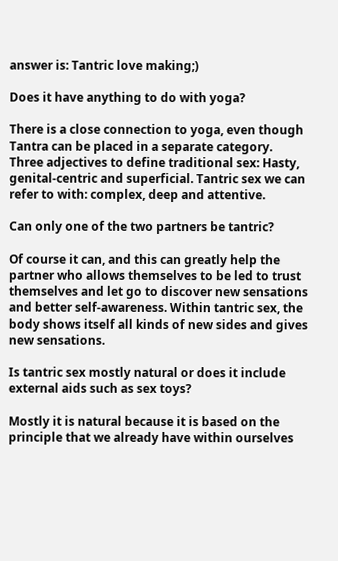answer is: Tantric love making;)

Does it have anything to do with yoga?

There is a close connection to yoga, even though Tantra can be placed in a separate category.
Three adjectives to define traditional sex: Hasty, genital-centric and superficial. Tantric sex we can refer to with: complex, deep and attentive.

Can only one of the two partners be tantric?

Of course it can, and this can greatly help the partner who allows themselves to be led to trust themselves and let go to discover new sensations and better self-awareness. Within tantric sex, the body shows itself all kinds of new sides and gives new sensations.

Is tantric sex mostly natural or does it include external aids such as sex toys?

Mostly it is natural because it is based on the principle that we already have within ourselves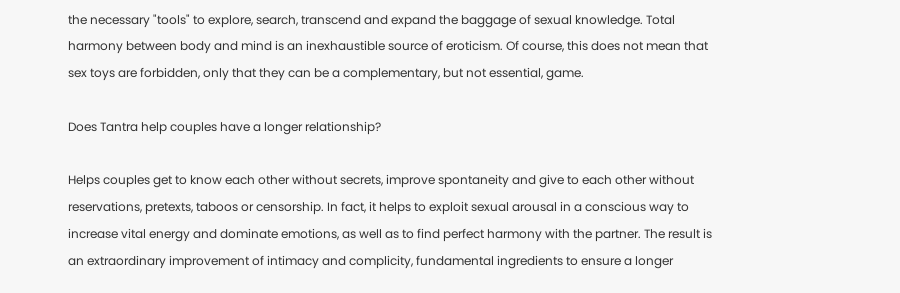the necessary "tools" to explore, search, transcend and expand the baggage of sexual knowledge. Total harmony between body and mind is an inexhaustible source of eroticism. Of course, this does not mean that sex toys are forbidden, only that they can be a complementary, but not essential, game.

Does Tantra help couples have a longer relationship?

Helps couples get to know each other without secrets, improve spontaneity and give to each other without reservations, pretexts, taboos or censorship. In fact, it helps to exploit sexual arousal in a conscious way to increase vital energy and dominate emotions, as well as to find perfect harmony with the partner. The result is an extraordinary improvement of intimacy and complicity, fundamental ingredients to ensure a longer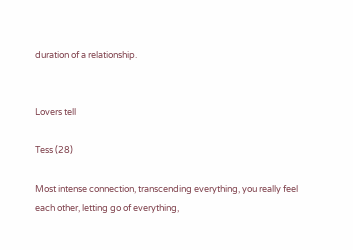duration of a relationship.


Lovers tell

Tess (28)

Most intense connection, transcending everything, you really feel each other, letting go of everything,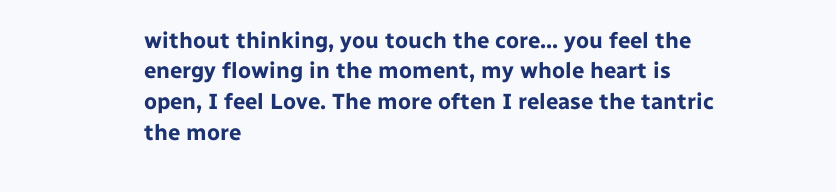without thinking, you touch the core... you feel the energy flowing in the moment, my whole heart is open, I feel Love. The more often I release the tantric the more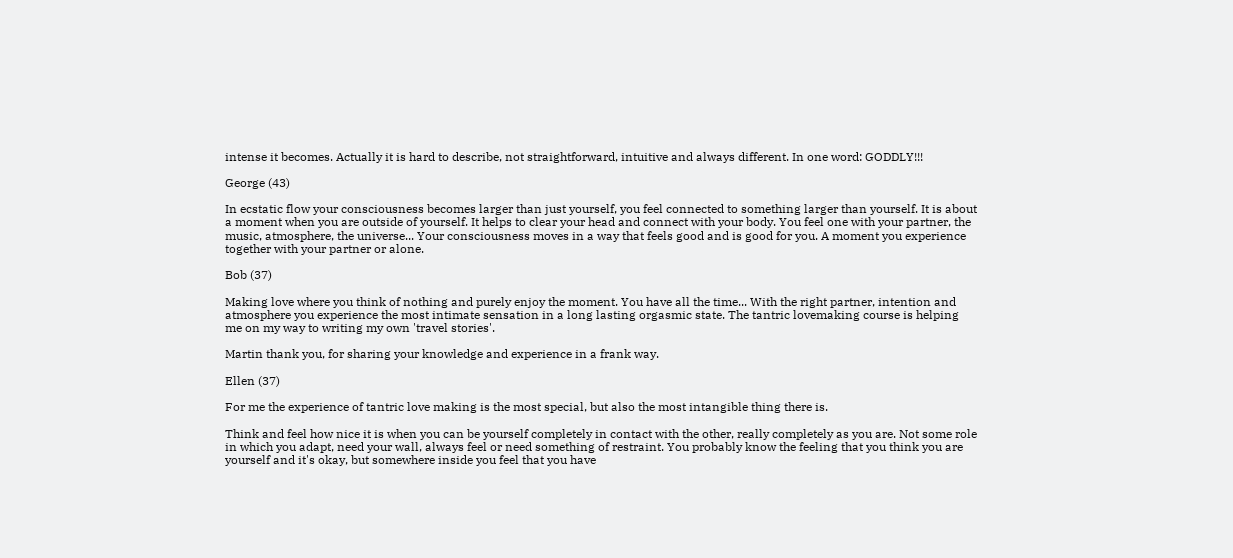intense it becomes. Actually it is hard to describe, not straightforward, intuitive and always different. In one word: GODDLY!!!

George (43)

In ecstatic flow your consciousness becomes larger than just yourself, you feel connected to something larger than yourself. It is about a moment when you are outside of yourself. It helps to clear your head and connect with your body. You feel one with your partner, the music, atmosphere, the universe... Your consciousness moves in a way that feels good and is good for you. A moment you experience together with your partner or alone.

Bob (37)

Making love where you think of nothing and purely enjoy the moment. You have all the time... With the right partner, intention and atmosphere you experience the most intimate sensation in a long lasting orgasmic state. The tantric lovemaking course is helping me on my way to writing my own 'travel stories'.

Martin thank you, for sharing your knowledge and experience in a frank way.

Ellen (37)

For me the experience of tantric love making is the most special, but also the most intangible thing there is.

Think and feel how nice it is when you can be yourself completely in contact with the other, really completely as you are. Not some role in which you adapt, need your wall, always feel or need something of restraint. You probably know the feeling that you think you are yourself and it's okay, but somewhere inside you feel that you have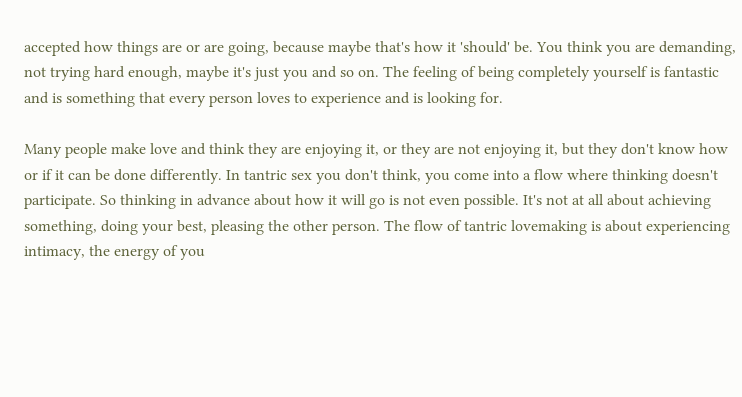accepted how things are or are going, because maybe that's how it 'should' be. You think you are demanding, not trying hard enough, maybe it's just you and so on. The feeling of being completely yourself is fantastic and is something that every person loves to experience and is looking for.

Many people make love and think they are enjoying it, or they are not enjoying it, but they don't know how or if it can be done differently. In tantric sex you don't think, you come into a flow where thinking doesn't participate. So thinking in advance about how it will go is not even possible. It's not at all about achieving something, doing your best, pleasing the other person. The flow of tantric lovemaking is about experiencing intimacy, the energy of you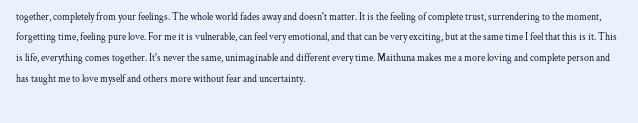together, completely from your feelings. The whole world fades away and doesn't matter. It is the feeling of complete trust, surrendering to the moment, forgetting time, feeling pure love. For me it is vulnerable, can feel very emotional, and that can be very exciting, but at the same time I feel that this is it. This is life, everything comes together. It's never the same, unimaginable and different every time. Maithuna makes me a more loving and complete person and has taught me to love myself and others more without fear and uncertainty.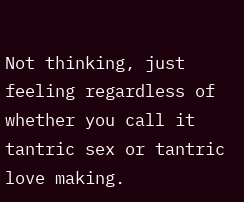Not thinking, just feeling regardless of whether you call it tantric sex or tantric love making.